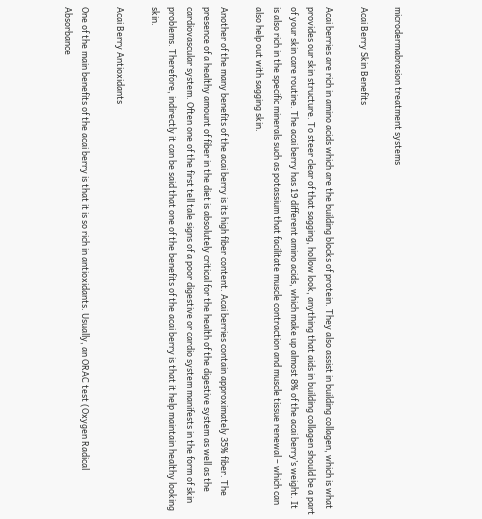microdermabrasion treatment systems

Acai Berry Skin Benefits

Acai berries are rich in amino acids which are the building blocks of protein. They also assist in building collagen, which is what provides our skin structure. To steer clear of that sagging, hollow look, anything that aids in building collagen should be a part of your skin care routine. The acai berry has 19 different amino acids, which make up almost 8% of the acai berry’s weight. It is also rich in the specific minerals such as potassium that facilitate muscle contraction and muscle tissue renewal – which can also help out with sagging skin.

Another of the many benefits of the acai berry is its high fiber content. Acai berries contain approximately 35% fiber. The presence of a healthy amount of fiber in the diet is absolutely critical for the health of the digestive system as well as the cardiovascular system. Often one of the first tell tale signs of a poor digestive or cardio system manifests in the form of skin problems. Therefore, indirectly it can be said that one of the benefits of the acai berry is that it help maintain healthy looking skin.

Acai Berry Antioxidants

One of the main benefits of the acai berry is that it is so rich in antioxidants. Usually, an ORAC test (Oxygen Radical Absorbance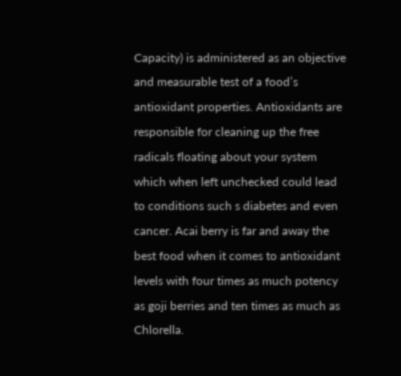Capacity) is administered as an objective and measurable test of a food’s antioxidant properties. Antioxidants are responsible for cleaning up the free radicals floating about your system which when left unchecked could lead to conditions such s diabetes and even cancer. Acai berry is far and away the best food when it comes to antioxidant levels with four times as much potency as goji berries and ten times as much as Chlorella.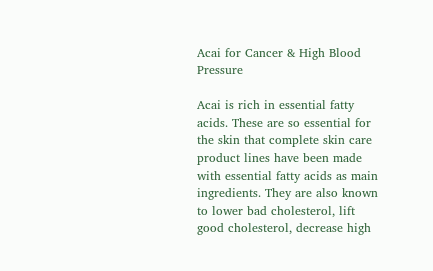Acai for Cancer & High Blood Pressure

Acai is rich in essential fatty acids. These are so essential for the skin that complete skin care product lines have been made with essential fatty acids as main ingredients. They are also known to lower bad cholesterol, lift good cholesterol, decrease high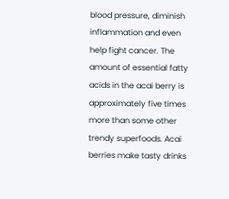blood pressure, diminish inflammation and even help fight cancer. The amount of essential fatty acids in the acai berry is approximately five times more than some other trendy superfoods. Acai berries make tasty drinks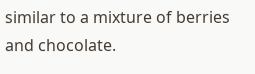similar to a mixture of berries and chocolate.